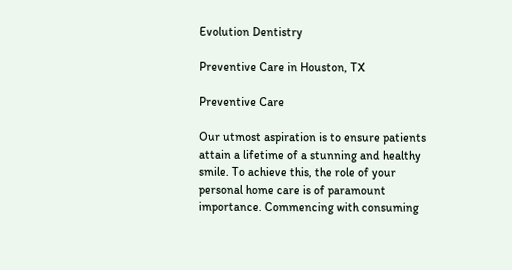Evolution Dentistry

Preventive Care in Houston, TX

Preventive Care

Our utmost aspiration is to ensure patients attain a lifetime of a stunning and healthy smile. To achieve this, the role of your personal home care is of paramount importance. Commencing with consuming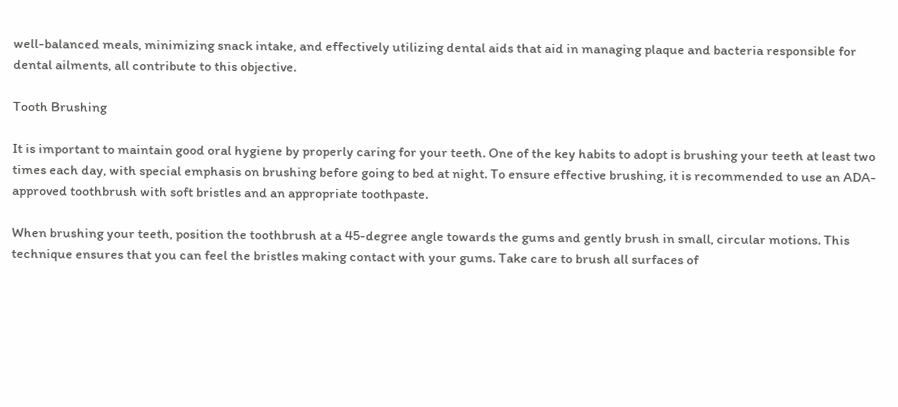well-balanced meals, minimizing snack intake, and effectively utilizing dental aids that aid in managing plaque and bacteria responsible for dental ailments, all contribute to this objective.

Tooth Brushing

It is important to maintain good oral hygiene by properly caring for your teeth. One of the key habits to adopt is brushing your teeth at least two times each day, with special emphasis on brushing before going to bed at night. To ensure effective brushing, it is recommended to use an ADA-approved toothbrush with soft bristles and an appropriate toothpaste.

When brushing your teeth, position the toothbrush at a 45-degree angle towards the gums and gently brush in small, circular motions. This technique ensures that you can feel the bristles making contact with your gums. Take care to brush all surfaces of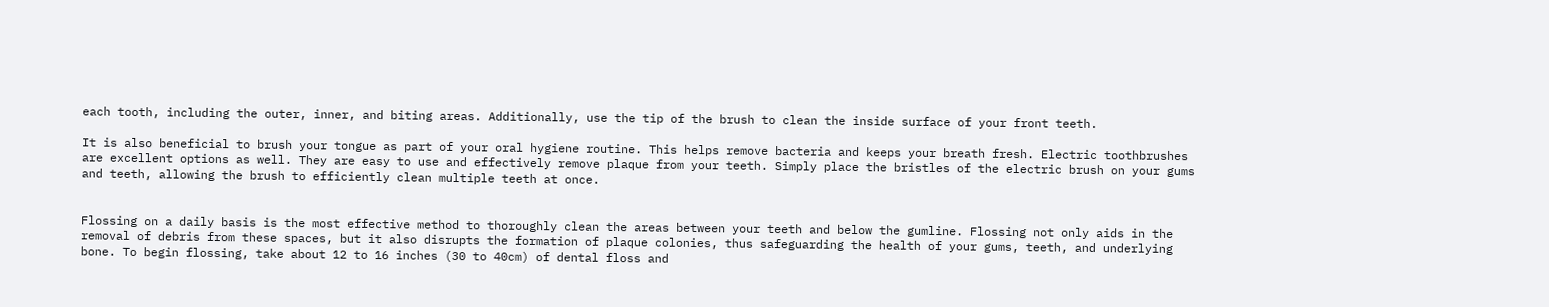each tooth, including the outer, inner, and biting areas. Additionally, use the tip of the brush to clean the inside surface of your front teeth.

It is also beneficial to brush your tongue as part of your oral hygiene routine. This helps remove bacteria and keeps your breath fresh. Electric toothbrushes are excellent options as well. They are easy to use and effectively remove plaque from your teeth. Simply place the bristles of the electric brush on your gums and teeth, allowing the brush to efficiently clean multiple teeth at once.


Flossing on a daily basis is the most effective method to thoroughly clean the areas between your teeth and below the gumline. Flossing not only aids in the removal of debris from these spaces, but it also disrupts the formation of plaque colonies, thus safeguarding the health of your gums, teeth, and underlying bone. To begin flossing, take about 12 to 16 inches (30 to 40cm) of dental floss and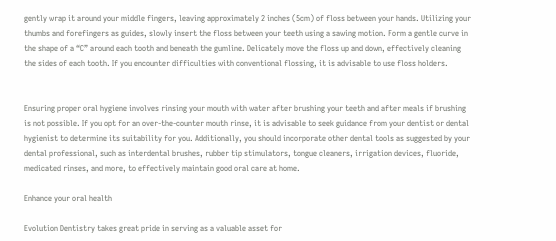gently wrap it around your middle fingers, leaving approximately 2 inches (5cm) of floss between your hands. Utilizing your thumbs and forefingers as guides, slowly insert the floss between your teeth using a sawing motion. Form a gentle curve in the shape of a “C” around each tooth and beneath the gumline. Delicately move the floss up and down, effectively cleaning the sides of each tooth. If you encounter difficulties with conventional flossing, it is advisable to use floss holders.


Ensuring proper oral hygiene involves rinsing your mouth with water after brushing your teeth and after meals if brushing is not possible. If you opt for an over-the-counter mouth rinse, it is advisable to seek guidance from your dentist or dental hygienist to determine its suitability for you. Additionally, you should incorporate other dental tools as suggested by your dental professional, such as interdental brushes, rubber tip stimulators, tongue cleaners, irrigation devices, fluoride, medicated rinses, and more, to effectively maintain good oral care at home.

Enhance your oral health

Evolution Dentistry takes great pride in serving as a valuable asset for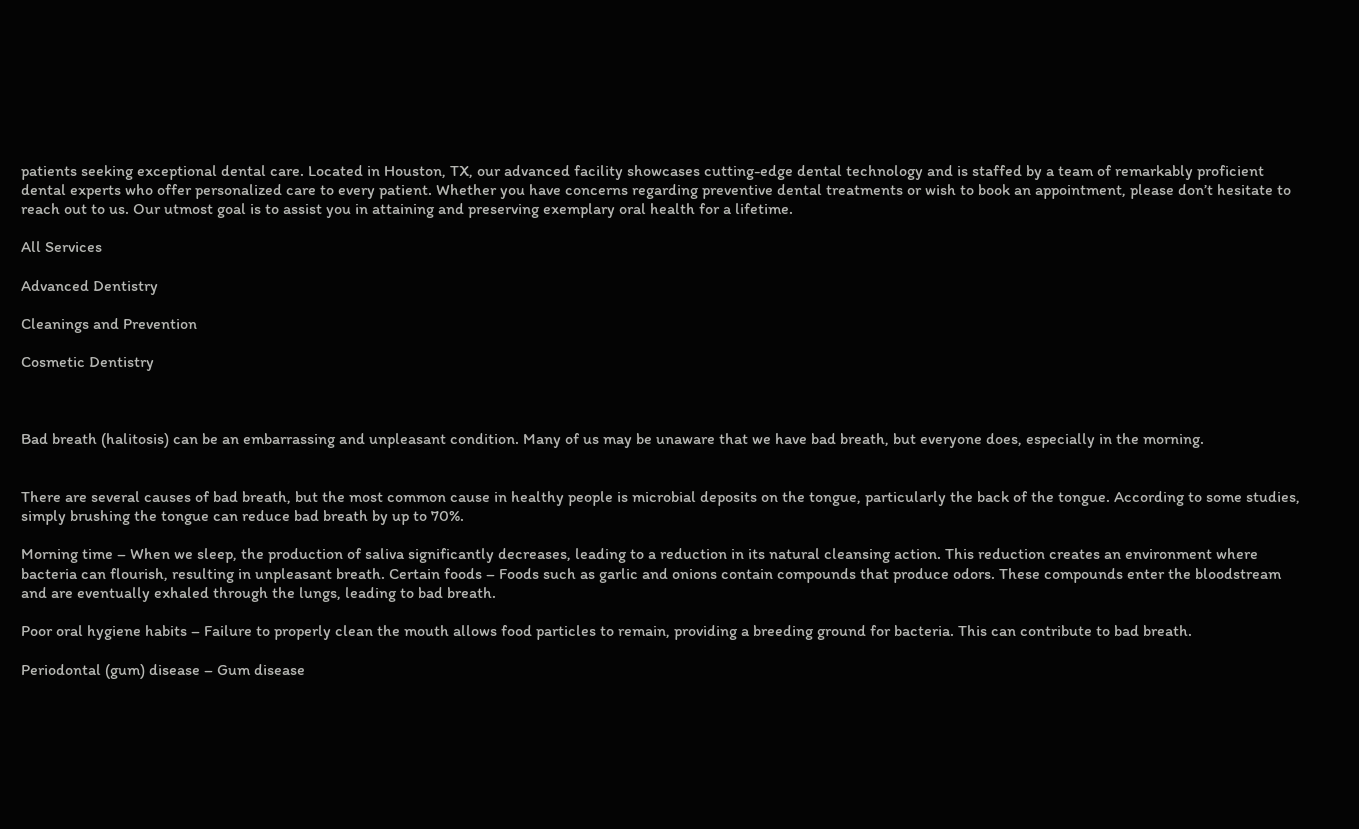patients seeking exceptional dental care. Located in Houston, TX, our advanced facility showcases cutting-edge dental technology and is staffed by a team of remarkably proficient dental experts who offer personalized care to every patient. Whether you have concerns regarding preventive dental treatments or wish to book an appointment, please don’t hesitate to reach out to us. Our utmost goal is to assist you in attaining and preserving exemplary oral health for a lifetime.

All Services

Advanced Dentistry

Cleanings and Prevention

Cosmetic Dentistry



Bad breath (halitosis) can be an embarrassing and unpleasant condition. Many of us may be unaware that we have bad breath, but everyone does, especially in the morning.


There are several causes of bad breath, but the most common cause in healthy people is microbial deposits on the tongue, particularly the back of the tongue. According to some studies, simply brushing the tongue can reduce bad breath by up to 70%.

Morning time – When we sleep, the production of saliva significantly decreases, leading to a reduction in its natural cleansing action. This reduction creates an environment where bacteria can flourish, resulting in unpleasant breath. Certain foods – Foods such as garlic and onions contain compounds that produce odors. These compounds enter the bloodstream and are eventually exhaled through the lungs, leading to bad breath.

Poor oral hygiene habits – Failure to properly clean the mouth allows food particles to remain, providing a breeding ground for bacteria. This can contribute to bad breath.

Periodontal (gum) disease – Gum disease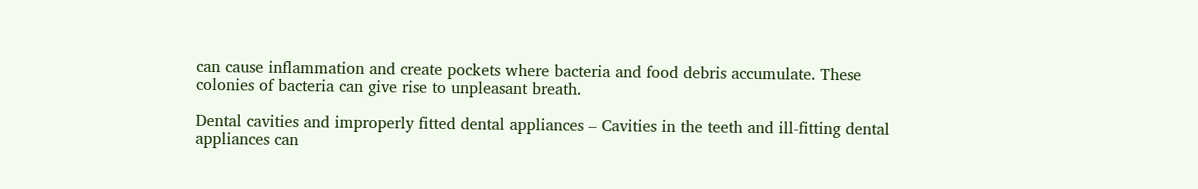can cause inflammation and create pockets where bacteria and food debris accumulate. These colonies of bacteria can give rise to unpleasant breath.

Dental cavities and improperly fitted dental appliances – Cavities in the teeth and ill-fitting dental appliances can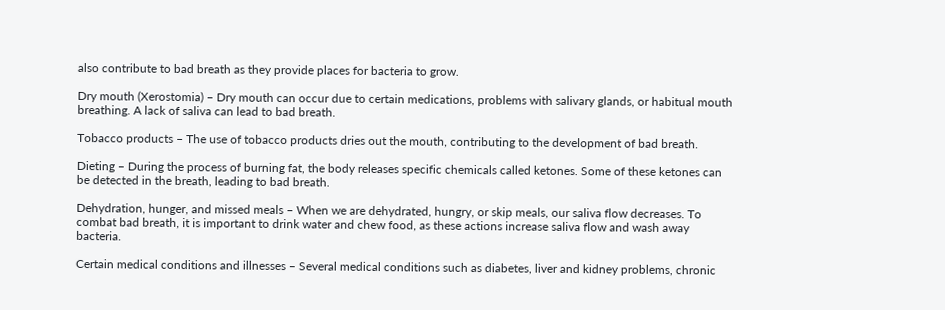also contribute to bad breath as they provide places for bacteria to grow.

Dry mouth (Xerostomia) – Dry mouth can occur due to certain medications, problems with salivary glands, or habitual mouth breathing. A lack of saliva can lead to bad breath.

Tobacco products – The use of tobacco products dries out the mouth, contributing to the development of bad breath.

Dieting – During the process of burning fat, the body releases specific chemicals called ketones. Some of these ketones can be detected in the breath, leading to bad breath.

Dehydration, hunger, and missed meals – When we are dehydrated, hungry, or skip meals, our saliva flow decreases. To combat bad breath, it is important to drink water and chew food, as these actions increase saliva flow and wash away bacteria.

Certain medical conditions and illnesses – Several medical conditions such as diabetes, liver and kidney problems, chronic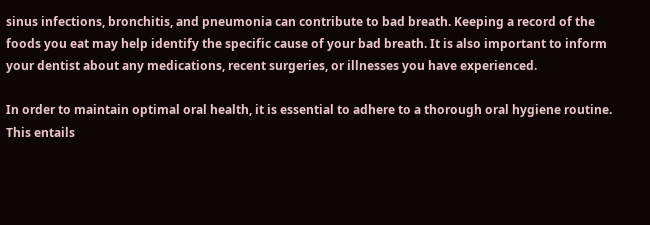sinus infections, bronchitis, and pneumonia can contribute to bad breath. Keeping a record of the foods you eat may help identify the specific cause of your bad breath. It is also important to inform your dentist about any medications, recent surgeries, or illnesses you have experienced.

In order to maintain optimal oral health, it is essential to adhere to a thorough oral hygiene routine. This entails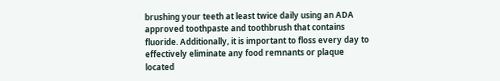brushing your teeth at least twice daily using an ADA approved toothpaste and toothbrush that contains fluoride. Additionally, it is important to floss every day to effectively eliminate any food remnants or plaque located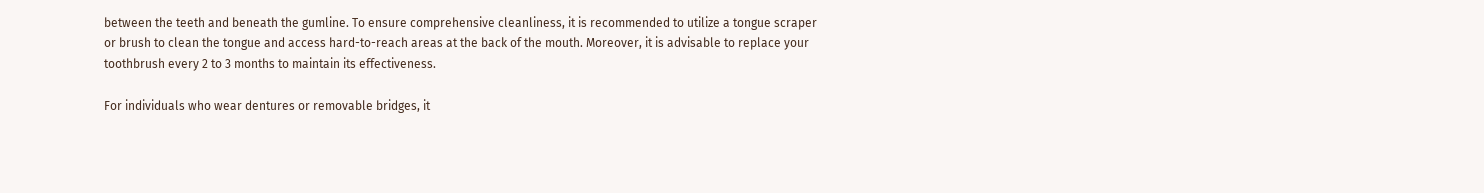between the teeth and beneath the gumline. To ensure comprehensive cleanliness, it is recommended to utilize a tongue scraper or brush to clean the tongue and access hard-to-reach areas at the back of the mouth. Moreover, it is advisable to replace your toothbrush every 2 to 3 months to maintain its effectiveness.

For individuals who wear dentures or removable bridges, it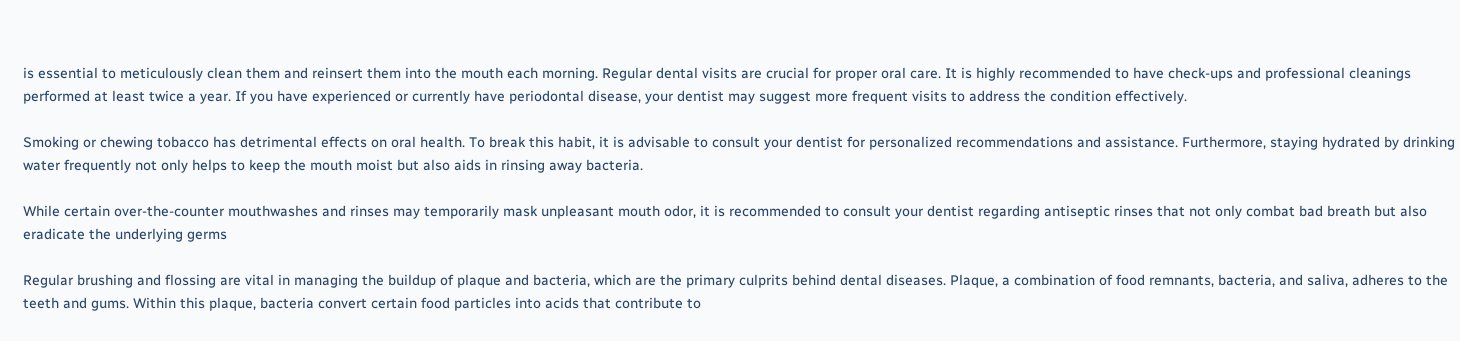is essential to meticulously clean them and reinsert them into the mouth each morning. Regular dental visits are crucial for proper oral care. It is highly recommended to have check-ups and professional cleanings performed at least twice a year. If you have experienced or currently have periodontal disease, your dentist may suggest more frequent visits to address the condition effectively.

Smoking or chewing tobacco has detrimental effects on oral health. To break this habit, it is advisable to consult your dentist for personalized recommendations and assistance. Furthermore, staying hydrated by drinking water frequently not only helps to keep the mouth moist but also aids in rinsing away bacteria.

While certain over-the-counter mouthwashes and rinses may temporarily mask unpleasant mouth odor, it is recommended to consult your dentist regarding antiseptic rinses that not only combat bad breath but also eradicate the underlying germs

Regular brushing and flossing are vital in managing the buildup of plaque and bacteria, which are the primary culprits behind dental diseases. Plaque, a combination of food remnants, bacteria, and saliva, adheres to the teeth and gums. Within this plaque, bacteria convert certain food particles into acids that contribute to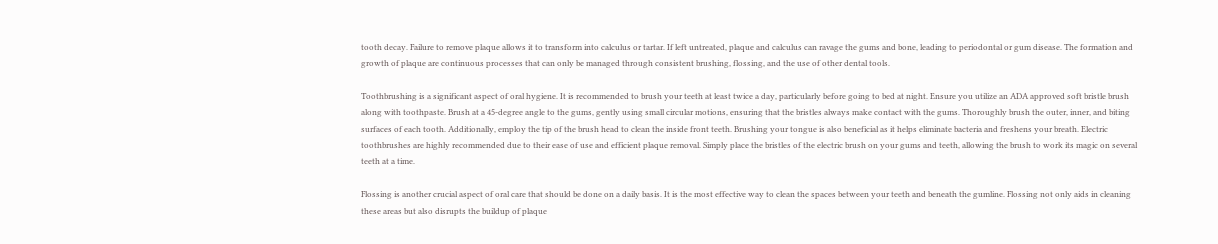tooth decay. Failure to remove plaque allows it to transform into calculus or tartar. If left untreated, plaque and calculus can ravage the gums and bone, leading to periodontal or gum disease. The formation and growth of plaque are continuous processes that can only be managed through consistent brushing, flossing, and the use of other dental tools.

Toothbrushing is a significant aspect of oral hygiene. It is recommended to brush your teeth at least twice a day, particularly before going to bed at night. Ensure you utilize an ADA approved soft bristle brush along with toothpaste. Brush at a 45-degree angle to the gums, gently using small circular motions, ensuring that the bristles always make contact with the gums. Thoroughly brush the outer, inner, and biting surfaces of each tooth. Additionally, employ the tip of the brush head to clean the inside front teeth. Brushing your tongue is also beneficial as it helps eliminate bacteria and freshens your breath. Electric toothbrushes are highly recommended due to their ease of use and efficient plaque removal. Simply place the bristles of the electric brush on your gums and teeth, allowing the brush to work its magic on several teeth at a time.

Flossing is another crucial aspect of oral care that should be done on a daily basis. It is the most effective way to clean the spaces between your teeth and beneath the gumline. Flossing not only aids in cleaning these areas but also disrupts the buildup of plaque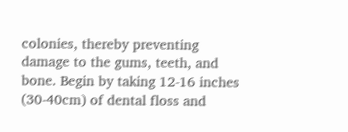colonies, thereby preventing damage to the gums, teeth, and bone. Begin by taking 12-16 inches (30-40cm) of dental floss and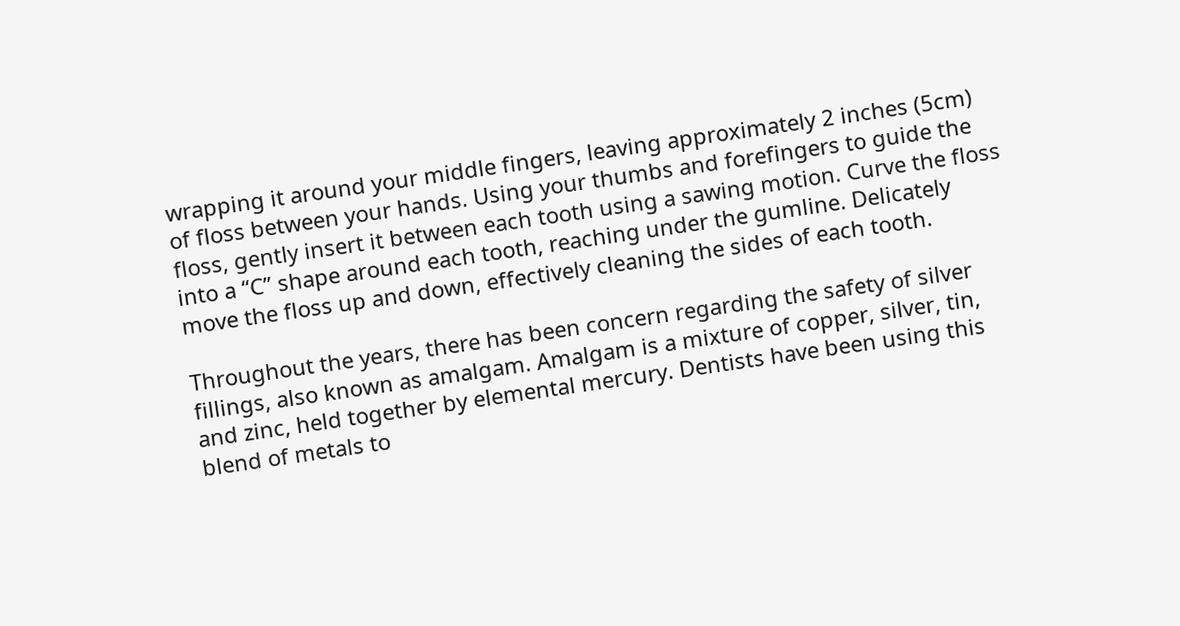wrapping it around your middle fingers, leaving approximately 2 inches (5cm) of floss between your hands. Using your thumbs and forefingers to guide the floss, gently insert it between each tooth using a sawing motion. Curve the floss into a “C” shape around each tooth, reaching under the gumline. Delicately move the floss up and down, effectively cleaning the sides of each tooth.

Throughout the years, there has been concern regarding the safety of silver fillings, also known as amalgam. Amalgam is a mixture of copper, silver, tin, and zinc, held together by elemental mercury. Dentists have been using this blend of metals to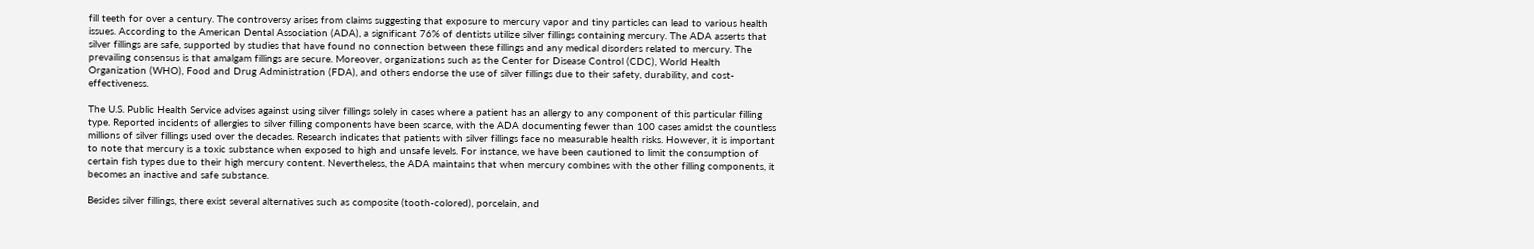fill teeth for over a century. The controversy arises from claims suggesting that exposure to mercury vapor and tiny particles can lead to various health issues. According to the American Dental Association (ADA), a significant 76% of dentists utilize silver fillings containing mercury. The ADA asserts that silver fillings are safe, supported by studies that have found no connection between these fillings and any medical disorders related to mercury. The prevailing consensus is that amalgam fillings are secure. Moreover, organizations such as the Center for Disease Control (CDC), World Health Organization (WHO), Food and Drug Administration (FDA), and others endorse the use of silver fillings due to their safety, durability, and cost-effectiveness.

The U.S. Public Health Service advises against using silver fillings solely in cases where a patient has an allergy to any component of this particular filling type. Reported incidents of allergies to silver filling components have been scarce, with the ADA documenting fewer than 100 cases amidst the countless millions of silver fillings used over the decades. Research indicates that patients with silver fillings face no measurable health risks. However, it is important to note that mercury is a toxic substance when exposed to high and unsafe levels. For instance, we have been cautioned to limit the consumption of certain fish types due to their high mercury content. Nevertheless, the ADA maintains that when mercury combines with the other filling components, it becomes an inactive and safe substance.

Besides silver fillings, there exist several alternatives such as composite (tooth-colored), porcelain, and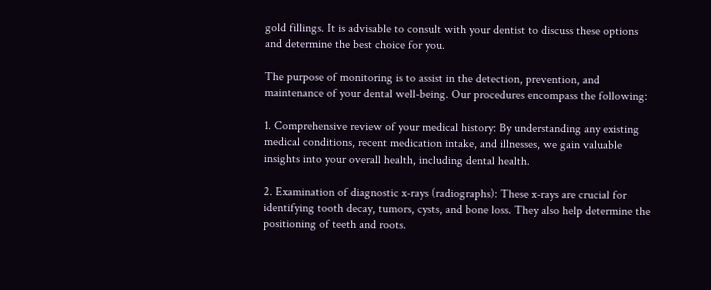gold fillings. It is advisable to consult with your dentist to discuss these options and determine the best choice for you.

The purpose of monitoring is to assist in the detection, prevention, and maintenance of your dental well-being. Our procedures encompass the following:

1. Comprehensive review of your medical history: By understanding any existing medical conditions, recent medication intake, and illnesses, we gain valuable insights into your overall health, including dental health.

2. Examination of diagnostic x-rays (radiographs): These x-rays are crucial for identifying tooth decay, tumors, cysts, and bone loss. They also help determine the positioning of teeth and roots.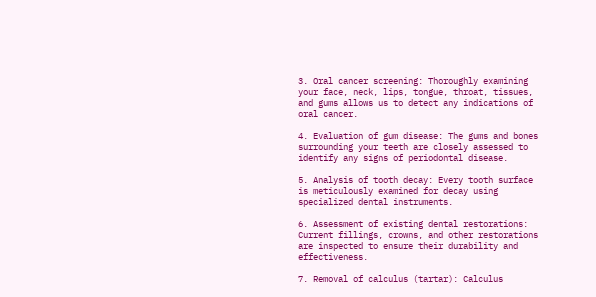3. Oral cancer screening: Thoroughly examining your face, neck, lips, tongue, throat, tissues, and gums allows us to detect any indications of oral cancer.

4. Evaluation of gum disease: The gums and bones surrounding your teeth are closely assessed to identify any signs of periodontal disease.

5. Analysis of tooth decay: Every tooth surface is meticulously examined for decay using specialized dental instruments.

6. Assessment of existing dental restorations: Current fillings, crowns, and other restorations are inspected to ensure their durability and effectiveness.

7. Removal of calculus (tartar): Calculus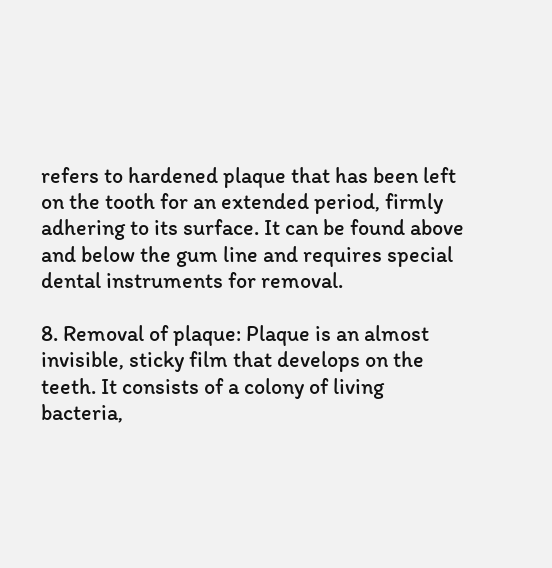refers to hardened plaque that has been left on the tooth for an extended period, firmly adhering to its surface. It can be found above and below the gum line and requires special dental instruments for removal.

8. Removal of plaque: Plaque is an almost invisible, sticky film that develops on the teeth. It consists of a colony of living bacteria,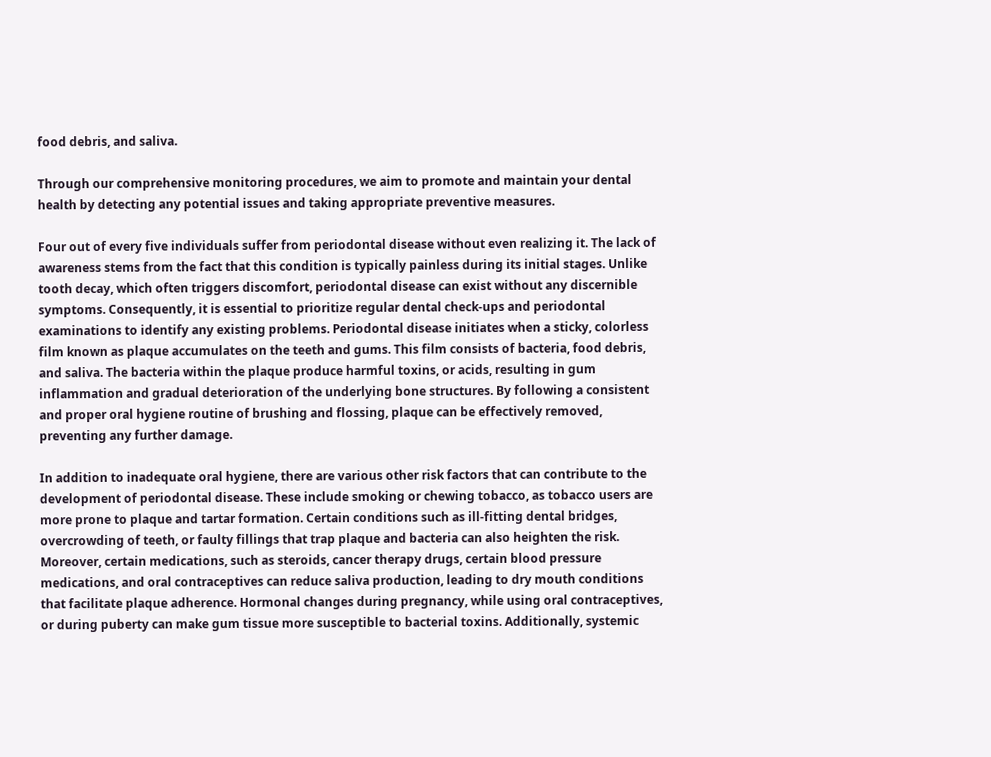food debris, and saliva.

Through our comprehensive monitoring procedures, we aim to promote and maintain your dental health by detecting any potential issues and taking appropriate preventive measures.

Four out of every five individuals suffer from periodontal disease without even realizing it. The lack of awareness stems from the fact that this condition is typically painless during its initial stages. Unlike tooth decay, which often triggers discomfort, periodontal disease can exist without any discernible symptoms. Consequently, it is essential to prioritize regular dental check-ups and periodontal examinations to identify any existing problems. Periodontal disease initiates when a sticky, colorless film known as plaque accumulates on the teeth and gums. This film consists of bacteria, food debris, and saliva. The bacteria within the plaque produce harmful toxins, or acids, resulting in gum inflammation and gradual deterioration of the underlying bone structures. By following a consistent and proper oral hygiene routine of brushing and flossing, plaque can be effectively removed, preventing any further damage.

In addition to inadequate oral hygiene, there are various other risk factors that can contribute to the development of periodontal disease. These include smoking or chewing tobacco, as tobacco users are more prone to plaque and tartar formation. Certain conditions such as ill-fitting dental bridges, overcrowding of teeth, or faulty fillings that trap plaque and bacteria can also heighten the risk. Moreover, certain medications, such as steroids, cancer therapy drugs, certain blood pressure medications, and oral contraceptives can reduce saliva production, leading to dry mouth conditions that facilitate plaque adherence. Hormonal changes during pregnancy, while using oral contraceptives, or during puberty can make gum tissue more susceptible to bacterial toxins. Additionally, systemic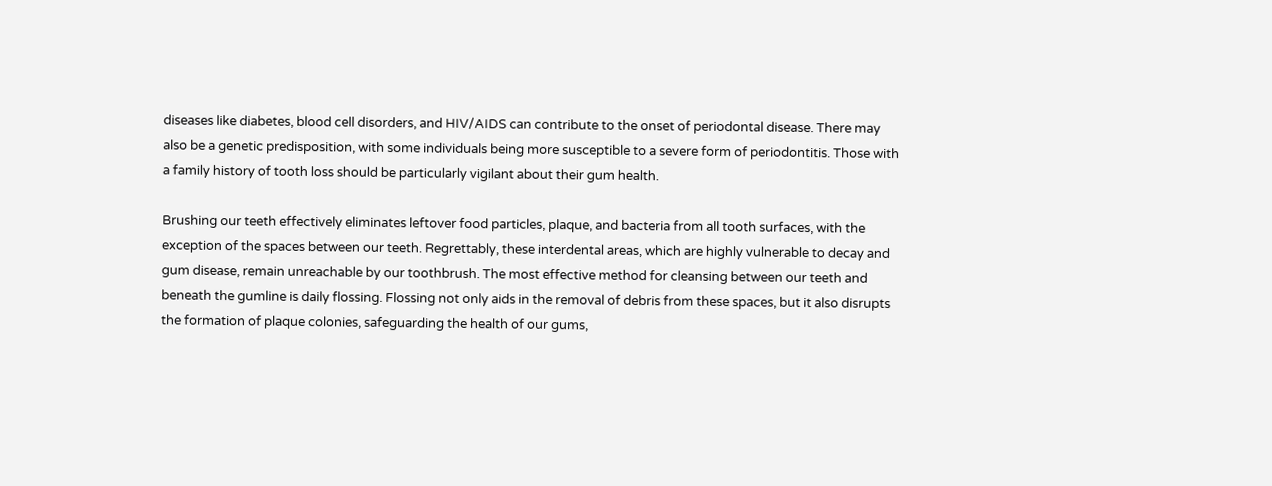diseases like diabetes, blood cell disorders, and HIV/AIDS can contribute to the onset of periodontal disease. There may also be a genetic predisposition, with some individuals being more susceptible to a severe form of periodontitis. Those with a family history of tooth loss should be particularly vigilant about their gum health.

Brushing our teeth effectively eliminates leftover food particles, plaque, and bacteria from all tooth surfaces, with the exception of the spaces between our teeth. Regrettably, these interdental areas, which are highly vulnerable to decay and gum disease, remain unreachable by our toothbrush. The most effective method for cleansing between our teeth and beneath the gumline is daily flossing. Flossing not only aids in the removal of debris from these spaces, but it also disrupts the formation of plaque colonies, safeguarding the health of our gums,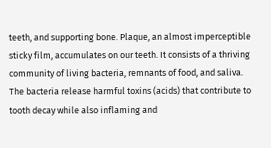teeth, and supporting bone. Plaque, an almost imperceptible sticky film, accumulates on our teeth. It consists of a thriving community of living bacteria, remnants of food, and saliva. The bacteria release harmful toxins (acids) that contribute to tooth decay while also inflaming and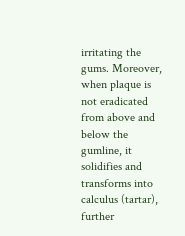irritating the gums. Moreover, when plaque is not eradicated from above and below the gumline, it solidifies and transforms into calculus (tartar), further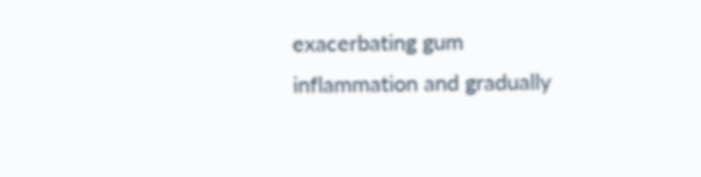exacerbating gum inflammation and gradually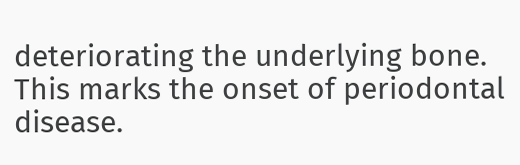deteriorating the underlying bone. This marks the onset of periodontal disease.